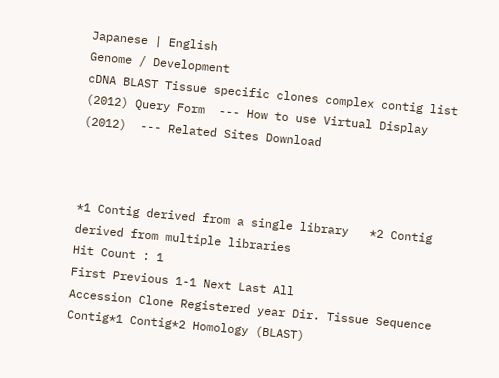Japanese | English
Genome / Development
cDNA BLAST Tissue specific clones complex contig list (2012) Query Form  --- How to use Virtual Display (2012)  --- Related Sites Download



*1 Contig derived from a single library   *2 Contig derived from multiple libraries
Hit Count : 1
First Previous 1-1 Next Last All
Accession Clone Registered year Dir. Tissue Sequence Contig*1 Contig*2 Homology (BLAST)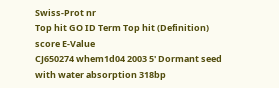Swiss-Prot nr
Top hit GO ID Term Top hit (Definition) score E-Value
CJ650274 whem1d04 2003 5' Dormant seed with water absorption 318bp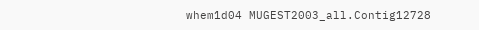whem1d04 MUGEST2003_all.Contig12728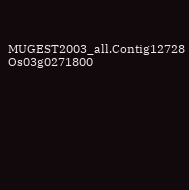MUGEST2003_all.Contig12728       Os03g0271800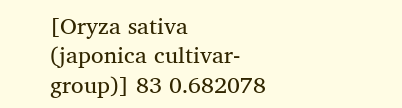[Oryza sativa (japonica cultivar-group)] 83 0.682078